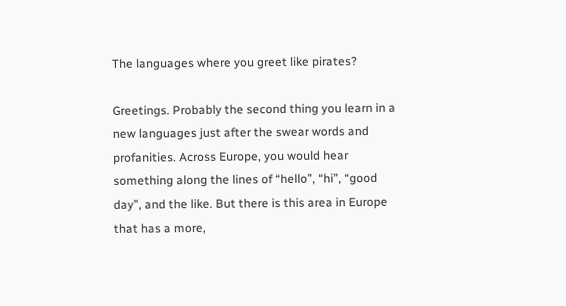The languages where you greet like pirates?

Greetings. Probably the second thing you learn in a new languages just after the swear words and profanities. Across Europe, you would hear something along the lines of “hello”, “hi”, “good day”, and the like. But there is this area in Europe that has a more,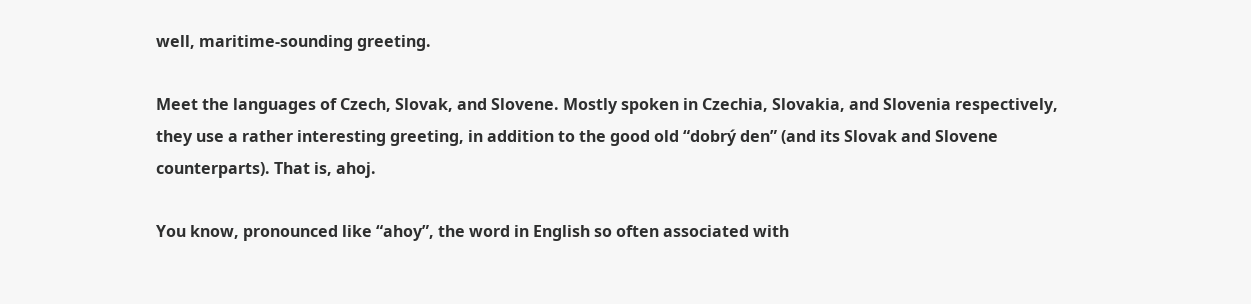well, maritime-sounding greeting.

Meet the languages of Czech, Slovak, and Slovene. Mostly spoken in Czechia, Slovakia, and Slovenia respectively, they use a rather interesting greeting, in addition to the good old “dobrý den” (and its Slovak and Slovene counterparts). That is, ahoj.

You know, pronounced like “ahoy”, the word in English so often associated with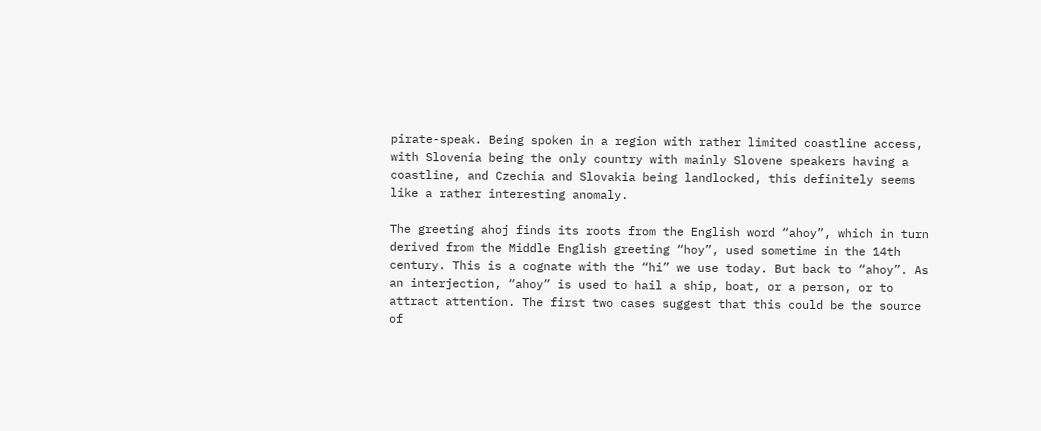pirate-speak. Being spoken in a region with rather limited coastline access, with Slovenia being the only country with mainly Slovene speakers having a coastline, and Czechia and Slovakia being landlocked, this definitely seems like a rather interesting anomaly.

The greeting ahoj finds its roots from the English word “ahoy”, which in turn derived from the Middle English greeting “hoy”, used sometime in the 14th century. This is a cognate with the “hi” we use today. But back to “ahoy”. As an interjection, “ahoy” is used to hail a ship, boat, or a person, or to attract attention. The first two cases suggest that this could be the source of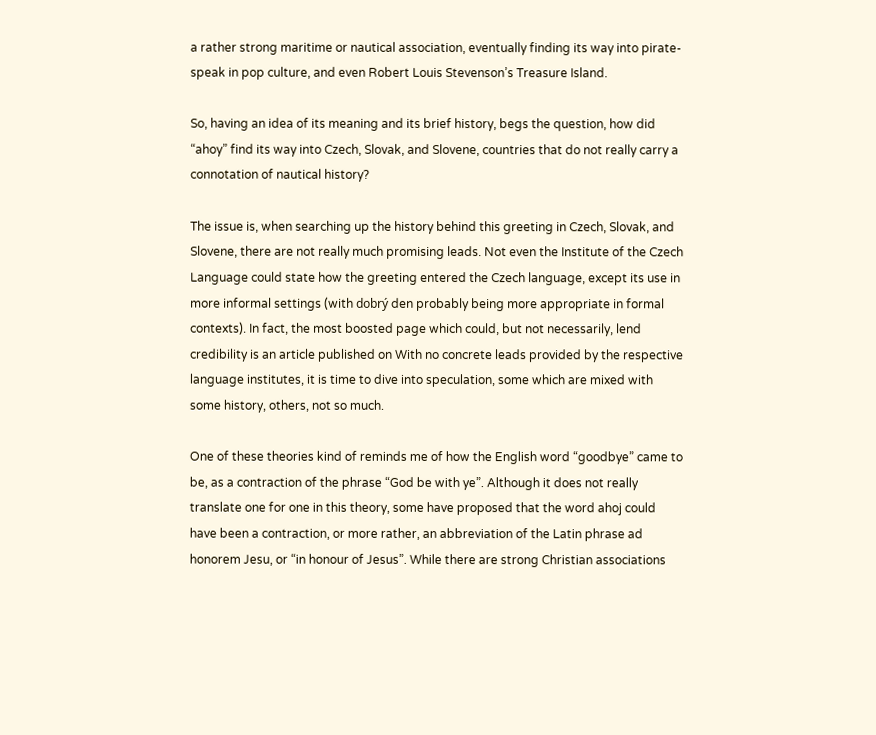a rather strong maritime or nautical association, eventually finding its way into pirate-speak in pop culture, and even Robert Louis Stevenson’s Treasure Island.

So, having an idea of its meaning and its brief history, begs the question, how did “ahoy” find its way into Czech, Slovak, and Slovene, countries that do not really carry a connotation of nautical history?

The issue is, when searching up the history behind this greeting in Czech, Slovak, and Slovene, there are not really much promising leads. Not even the Institute of the Czech Language could state how the greeting entered the Czech language, except its use in more informal settings (with dobrý den probably being more appropriate in formal contexts). In fact, the most boosted page which could, but not necessarily, lend credibility is an article published on With no concrete leads provided by the respective language institutes, it is time to dive into speculation, some which are mixed with some history, others, not so much.

One of these theories kind of reminds me of how the English word “goodbye” came to be, as a contraction of the phrase “God be with ye”. Although it does not really translate one for one in this theory, some have proposed that the word ahoj could have been a contraction, or more rather, an abbreviation of the Latin phrase ad honorem Jesu, or “in honour of Jesus”. While there are strong Christian associations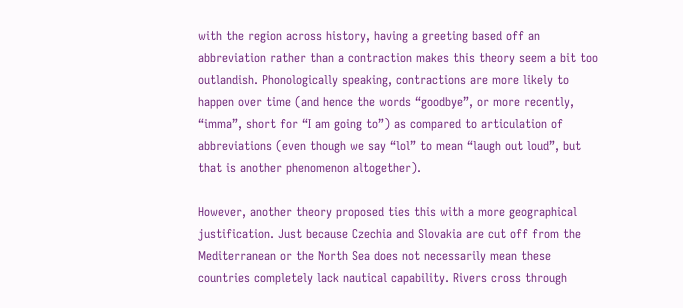with the region across history, having a greeting based off an abbreviation rather than a contraction makes this theory seem a bit too outlandish. Phonologically speaking, contractions are more likely to happen over time (and hence the words “goodbye”, or more recently, “imma”, short for “I am going to”) as compared to articulation of abbreviations (even though we say “lol” to mean “laugh out loud”, but that is another phenomenon altogether).

However, another theory proposed ties this with a more geographical justification. Just because Czechia and Slovakia are cut off from the Mediterranean or the North Sea does not necessarily mean these countries completely lack nautical capability. Rivers cross through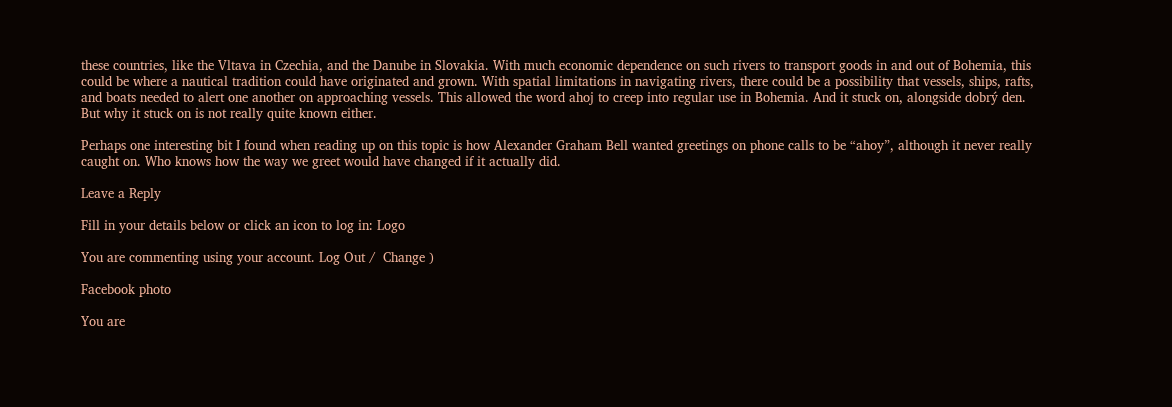these countries, like the Vltava in Czechia, and the Danube in Slovakia. With much economic dependence on such rivers to transport goods in and out of Bohemia, this could be where a nautical tradition could have originated and grown. With spatial limitations in navigating rivers, there could be a possibility that vessels, ships, rafts, and boats needed to alert one another on approaching vessels. This allowed the word ahoj to creep into regular use in Bohemia. And it stuck on, alongside dobrý den. But why it stuck on is not really quite known either.

Perhaps one interesting bit I found when reading up on this topic is how Alexander Graham Bell wanted greetings on phone calls to be “ahoy”, although it never really caught on. Who knows how the way we greet would have changed if it actually did.

Leave a Reply

Fill in your details below or click an icon to log in: Logo

You are commenting using your account. Log Out /  Change )

Facebook photo

You are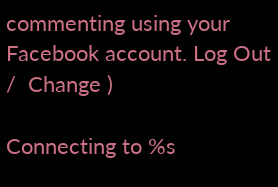commenting using your Facebook account. Log Out /  Change )

Connecting to %s